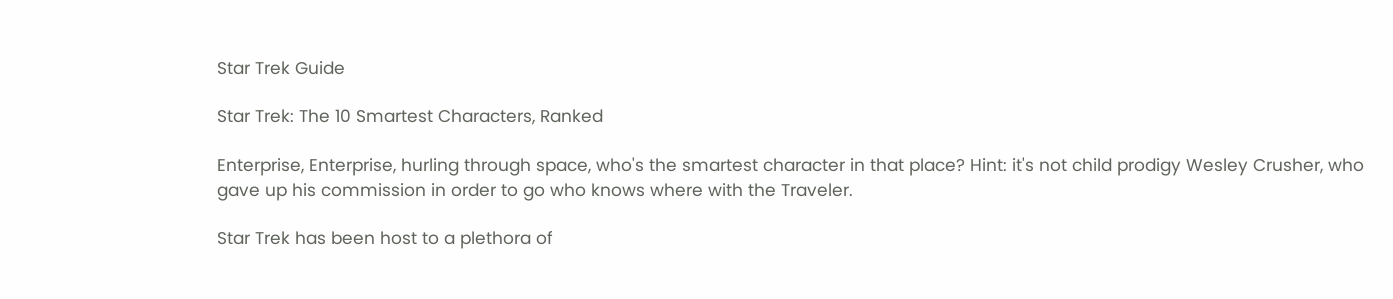Star Trek Guide

Star Trek: The 10 Smartest Characters, Ranked

Enterprise, Enterprise, hurling through space, who's the smartest character in that place? Hint: it's not child prodigy Wesley Crusher, who gave up his commission in order to go who knows where with the Traveler.

Star Trek has been host to a plethora of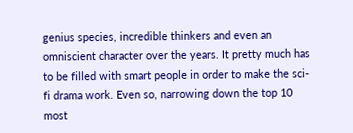genius species, incredible thinkers and even an omniscient character over the years. It pretty much has to be filled with smart people in order to make the sci-fi drama work. Even so, narrowing down the top 10 most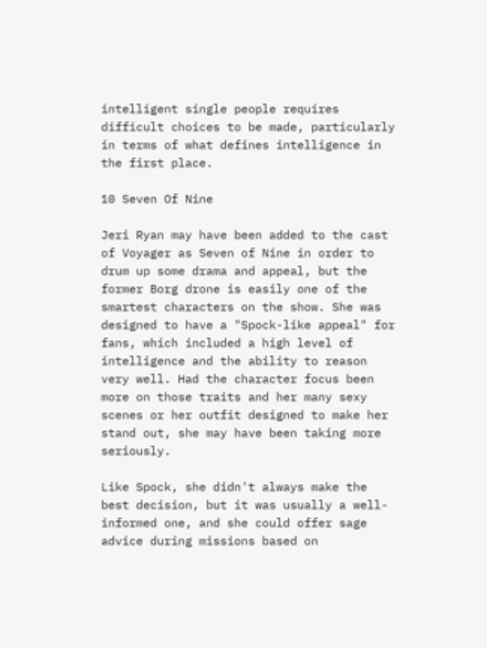intelligent single people requires difficult choices to be made, particularly in terms of what defines intelligence in the first place.

10 Seven Of Nine

Jeri Ryan may have been added to the cast of Voyager as Seven of Nine in order to drum up some drama and appeal, but the former Borg drone is easily one of the smartest characters on the show. She was designed to have a "Spock-like appeal" for fans, which included a high level of intelligence and the ability to reason very well. Had the character focus been more on those traits and her many sexy scenes or her outfit designed to make her stand out, she may have been taking more seriously.

Like Spock, she didn't always make the best decision, but it was usually a well-informed one, and she could offer sage advice during missions based on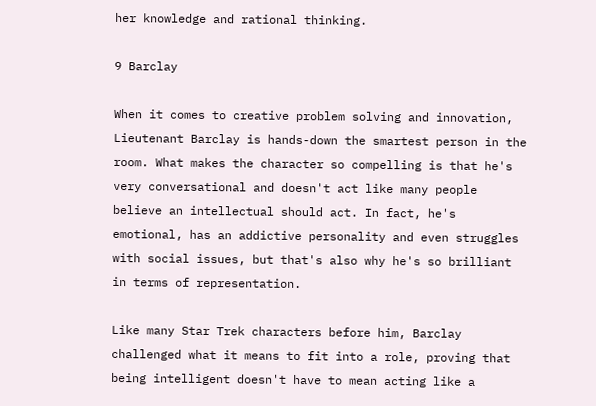her knowledge and rational thinking.

9 Barclay

When it comes to creative problem solving and innovation, Lieutenant Barclay is hands-down the smartest person in the room. What makes the character so compelling is that he's very conversational and doesn't act like many people believe an intellectual should act. In fact, he's emotional, has an addictive personality and even struggles with social issues, but that's also why he's so brilliant in terms of representation.

Like many Star Trek characters before him, Barclay challenged what it means to fit into a role, proving that being intelligent doesn't have to mean acting like a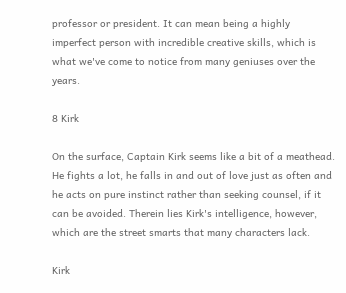professor or president. It can mean being a highly imperfect person with incredible creative skills, which is what we've come to notice from many geniuses over the years.

8 Kirk

On the surface, Captain Kirk seems like a bit of a meathead. He fights a lot, he falls in and out of love just as often and he acts on pure instinct rather than seeking counsel, if it can be avoided. Therein lies Kirk's intelligence, however, which are the street smarts that many characters lack.

Kirk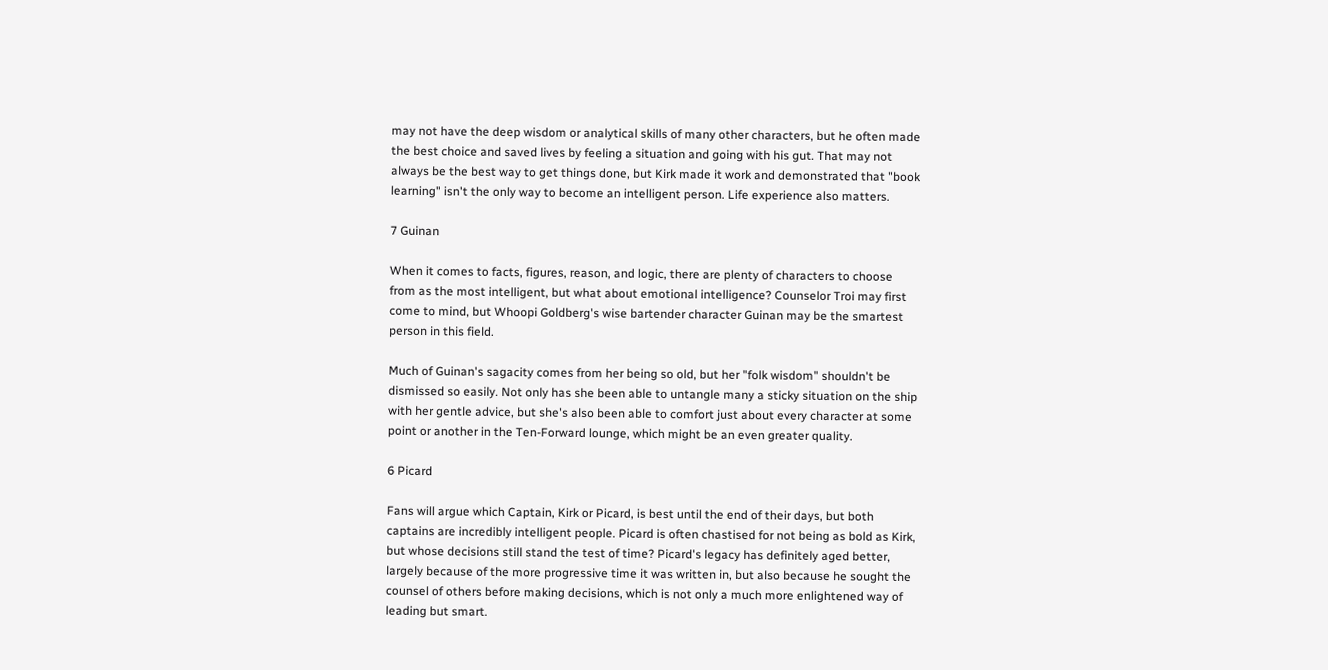may not have the deep wisdom or analytical skills of many other characters, but he often made the best choice and saved lives by feeling a situation and going with his gut. That may not always be the best way to get things done, but Kirk made it work and demonstrated that "book learning" isn't the only way to become an intelligent person. Life experience also matters.

7 Guinan

When it comes to facts, figures, reason, and logic, there are plenty of characters to choose from as the most intelligent, but what about emotional intelligence? Counselor Troi may first come to mind, but Whoopi Goldberg's wise bartender character Guinan may be the smartest person in this field.

Much of Guinan's sagacity comes from her being so old, but her "folk wisdom" shouldn't be dismissed so easily. Not only has she been able to untangle many a sticky situation on the ship with her gentle advice, but she's also been able to comfort just about every character at some point or another in the Ten-Forward lounge, which might be an even greater quality.

6 Picard

Fans will argue which Captain, Kirk or Picard, is best until the end of their days, but both captains are incredibly intelligent people. Picard is often chastised for not being as bold as Kirk, but whose decisions still stand the test of time? Picard's legacy has definitely aged better, largely because of the more progressive time it was written in, but also because he sought the counsel of others before making decisions, which is not only a much more enlightened way of leading but smart.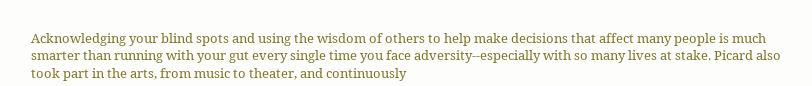Acknowledging your blind spots and using the wisdom of others to help make decisions that affect many people is much smarter than running with your gut every single time you face adversity--especially with so many lives at stake. Picard also took part in the arts, from music to theater, and continuously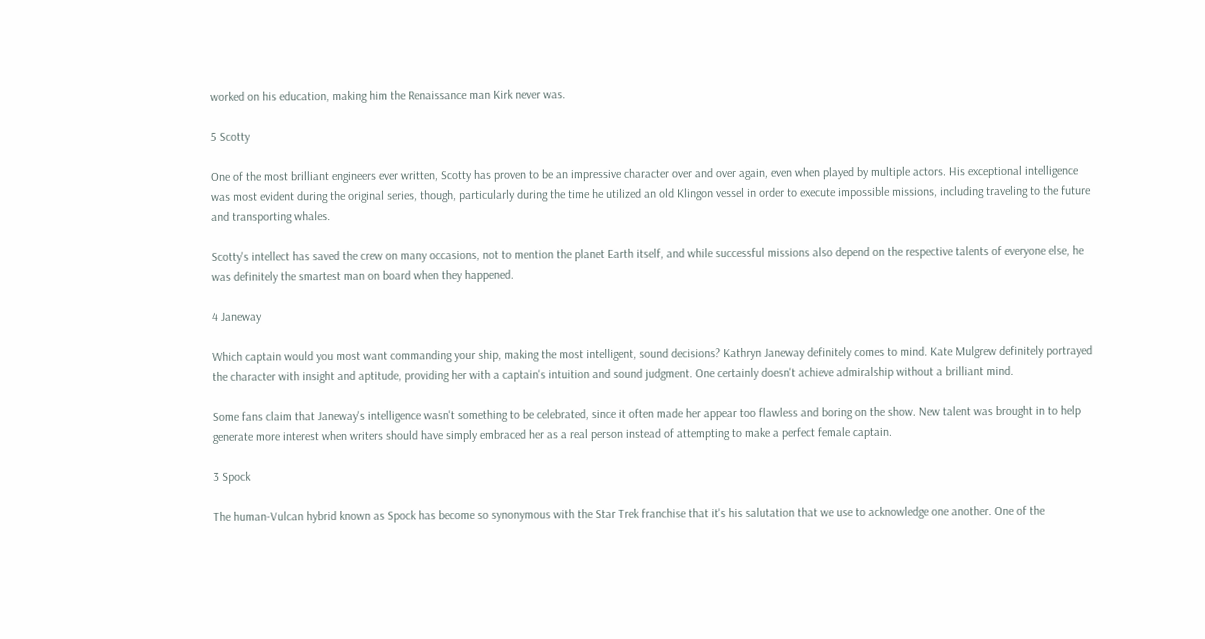worked on his education, making him the Renaissance man Kirk never was.

5 Scotty

One of the most brilliant engineers ever written, Scotty has proven to be an impressive character over and over again, even when played by multiple actors. His exceptional intelligence was most evident during the original series, though, particularly during the time he utilized an old Klingon vessel in order to execute impossible missions, including traveling to the future and transporting whales.

Scotty's intellect has saved the crew on many occasions, not to mention the planet Earth itself, and while successful missions also depend on the respective talents of everyone else, he was definitely the smartest man on board when they happened.

4 Janeway

Which captain would you most want commanding your ship, making the most intelligent, sound decisions? Kathryn Janeway definitely comes to mind. Kate Mulgrew definitely portrayed the character with insight and aptitude, providing her with a captain's intuition and sound judgment. One certainly doesn't achieve admiralship without a brilliant mind.

Some fans claim that Janeway's intelligence wasn't something to be celebrated, since it often made her appear too flawless and boring on the show. New talent was brought in to help generate more interest when writers should have simply embraced her as a real person instead of attempting to make a perfect female captain.

3 Spock

The human-Vulcan hybrid known as Spock has become so synonymous with the Star Trek franchise that it's his salutation that we use to acknowledge one another. One of the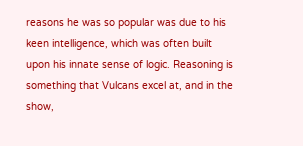reasons he was so popular was due to his keen intelligence, which was often built upon his innate sense of logic. Reasoning is something that Vulcans excel at, and in the show,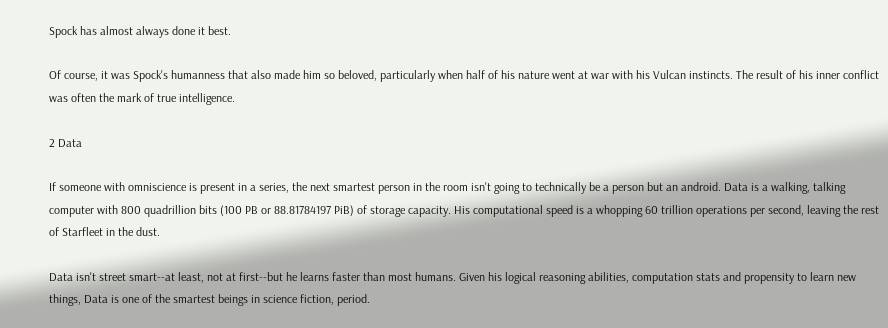Spock has almost always done it best.

Of course, it was Spock's humanness that also made him so beloved, particularly when half of his nature went at war with his Vulcan instincts. The result of his inner conflict was often the mark of true intelligence.

2 Data

If someone with omniscience is present in a series, the next smartest person in the room isn't going to technically be a person but an android. Data is a walking, talking computer with 800 quadrillion bits (100 PB or 88.81784197 PiB) of storage capacity. His computational speed is a whopping 60 trillion operations per second, leaving the rest of Starfleet in the dust.

Data isn't street smart--at least, not at first--but he learns faster than most humans. Given his logical reasoning abilities, computation stats and propensity to learn new things, Data is one of the smartest beings in science fiction, period.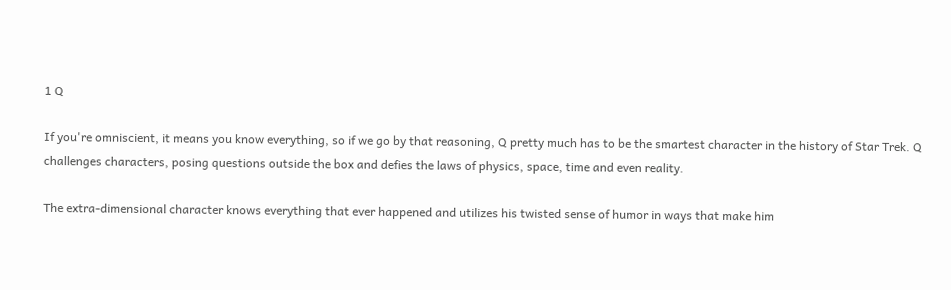1 Q

If you're omniscient, it means you know everything, so if we go by that reasoning, Q pretty much has to be the smartest character in the history of Star Trek. Q challenges characters, posing questions outside the box and defies the laws of physics, space, time and even reality.

The extra-dimensional character knows everything that ever happened and utilizes his twisted sense of humor in ways that make him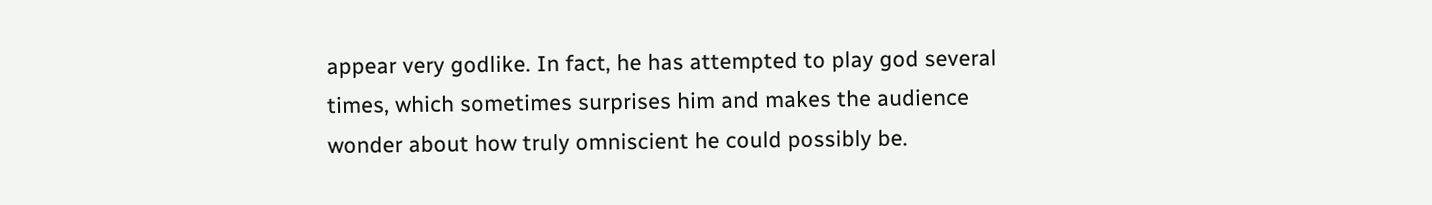appear very godlike. In fact, he has attempted to play god several times, which sometimes surprises him and makes the audience wonder about how truly omniscient he could possibly be.